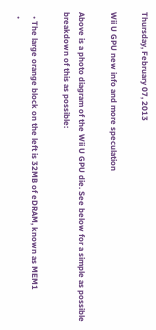Thursday, February 07, 2013

Wii U GPU new info and more speculation

Above is a photo diagram of the Wii U GPU die. See below for a simple as possible breakdown of this as possible:

  • The large orange block on the left is 32MB of eDRAM, known as MEM1
  •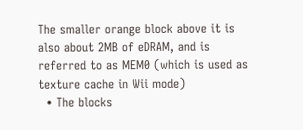The smaller orange block above it is also about 2MB of eDRAM, and is referred to as MEM0 (which is used as texture cache in Wii mode)
  • The blocks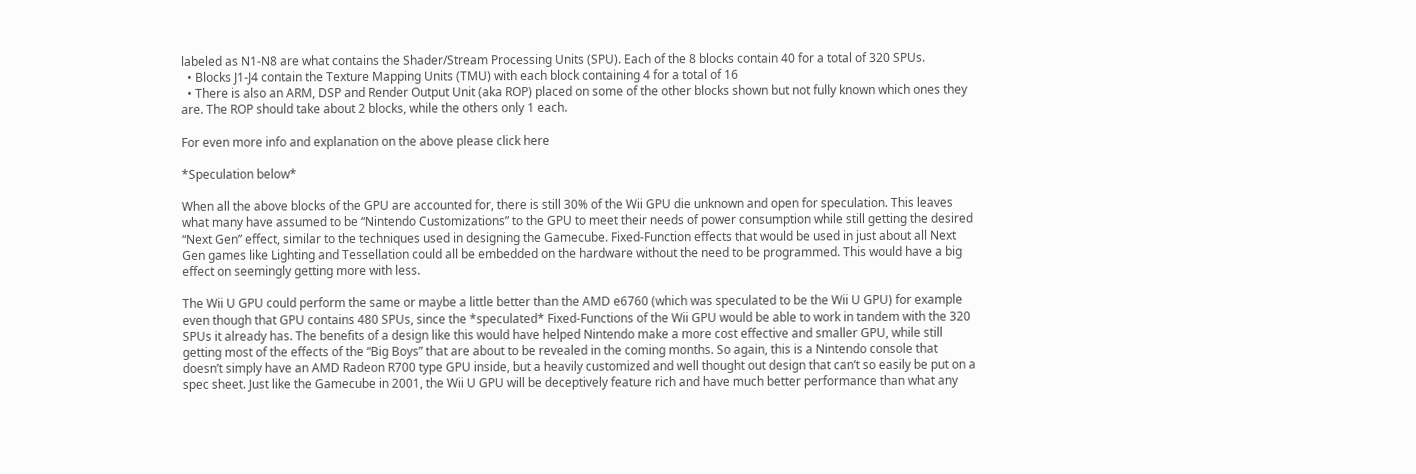labeled as N1-N8 are what contains the Shader/Stream Processing Units (SPU). Each of the 8 blocks contain 40 for a total of 320 SPUs.
  • Blocks J1-J4 contain the Texture Mapping Units (TMU) with each block containing 4 for a total of 16
  • There is also an ARM, DSP and Render Output Unit (aka ROP) placed on some of the other blocks shown but not fully known which ones they are. The ROP should take about 2 blocks, while the others only 1 each.

For even more info and explanation on the above please click here

*Speculation below*

When all the above blocks of the GPU are accounted for, there is still 30% of the Wii GPU die unknown and open for speculation. This leaves what many have assumed to be “Nintendo Customizations” to the GPU to meet their needs of power consumption while still getting the desired “Next Gen” effect, similar to the techniques used in designing the Gamecube. Fixed-Function effects that would be used in just about all Next Gen games like Lighting and Tessellation could all be embedded on the hardware without the need to be programmed. This would have a big effect on seemingly getting more with less.

The Wii U GPU could perform the same or maybe a little better than the AMD e6760 (which was speculated to be the Wii U GPU) for example even though that GPU contains 480 SPUs, since the *speculated* Fixed-Functions of the Wii GPU would be able to work in tandem with the 320 SPUs it already has. The benefits of a design like this would have helped Nintendo make a more cost effective and smaller GPU, while still getting most of the effects of the “Big Boys” that are about to be revealed in the coming months. So again, this is a Nintendo console that doesn’t simply have an AMD Radeon R700 type GPU inside, but a heavily customized and well thought out design that can’t so easily be put on a spec sheet. Just like the Gamecube in 2001, the Wii U GPU will be deceptively feature rich and have much better performance than what any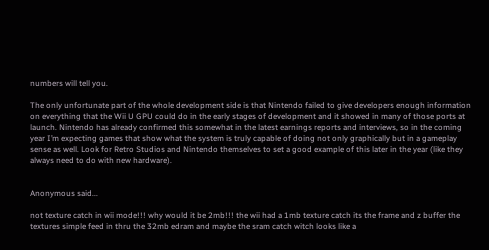numbers will tell you.

The only unfortunate part of the whole development side is that Nintendo failed to give developers enough information on everything that the Wii U GPU could do in the early stages of development and it showed in many of those ports at launch. Nintendo has already confirmed this somewhat in the latest earnings reports and interviews, so in the coming year I’m expecting games that show what the system is truly capable of doing not only graphically but in a gameplay sense as well. Look for Retro Studios and Nintendo themselves to set a good example of this later in the year (like they always need to do with new hardware).


Anonymous said...

not texture catch in wii mode!!! why would it be 2mb!!! the wii had a 1mb texture catch its the frame and z buffer the textures simple feed in thru the 32mb edram and maybe the sram catch witch looks like a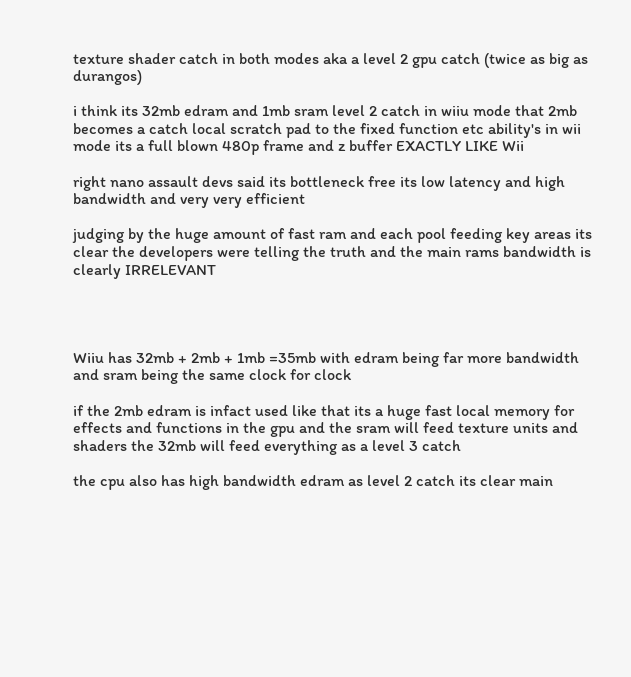texture shader catch in both modes aka a level 2 gpu catch (twice as big as durangos)

i think its 32mb edram and 1mb sram level 2 catch in wiiu mode that 2mb becomes a catch local scratch pad to the fixed function etc ability's in wii mode its a full blown 480p frame and z buffer EXACTLY LIKE Wii

right nano assault devs said its bottleneck free its low latency and high bandwidth and very very efficient

judging by the huge amount of fast ram and each pool feeding key areas its clear the developers were telling the truth and the main rams bandwidth is clearly IRRELEVANT




Wiiu has 32mb + 2mb + 1mb =35mb with edram being far more bandwidth and sram being the same clock for clock

if the 2mb edram is infact used like that its a huge fast local memory for effects and functions in the gpu and the sram will feed texture units and shaders the 32mb will feed everything as a level 3 catch

the cpu also has high bandwidth edram as level 2 catch its clear main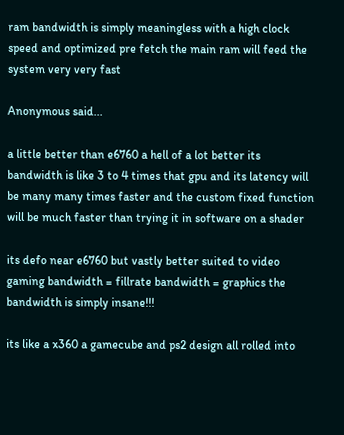ram bandwidth is simply meaningless with a high clock speed and optimized pre fetch the main ram will feed the system very very fast

Anonymous said...

a little better than e6760 a hell of a lot better its bandwidth is like 3 to 4 times that gpu and its latency will be many many times faster and the custom fixed function will be much faster than trying it in software on a shader

its defo near e6760 but vastly better suited to video gaming bandwidth = fillrate bandwidth = graphics the bandwidth is simply insane!!!

its like a x360 a gamecube and ps2 design all rolled into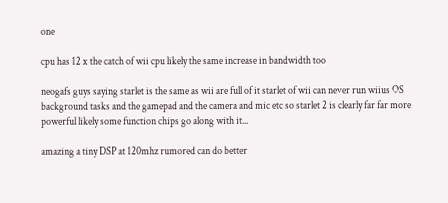one

cpu has 12 x the catch of wii cpu likely the same increase in bandwidth too

neogafs guys saying starlet is the same as wii are full of it starlet of wii can never run wiius OS background tasks and the gamepad and the camera and mic etc so starlet 2 is clearly far far more powerful likely some function chips go along with it...

amazing a tiny DSP at 120mhz rumored can do better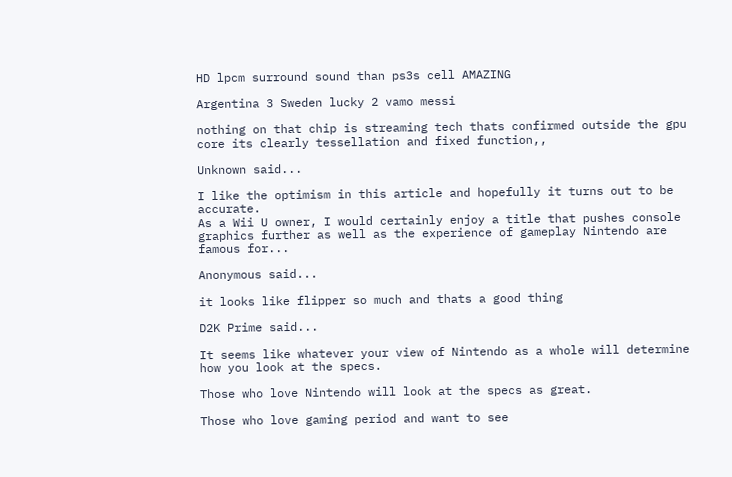HD lpcm surround sound than ps3s cell AMAZING

Argentina 3 Sweden lucky 2 vamo messi

nothing on that chip is streaming tech thats confirmed outside the gpu core its clearly tessellation and fixed function,,

Unknown said...

I like the optimism in this article and hopefully it turns out to be accurate.
As a Wii U owner, I would certainly enjoy a title that pushes console graphics further as well as the experience of gameplay Nintendo are famous for...

Anonymous said...

it looks like flipper so much and thats a good thing

D2K Prime said...

It seems like whatever your view of Nintendo as a whole will determine how you look at the specs.

Those who love Nintendo will look at the specs as great.

Those who love gaming period and want to see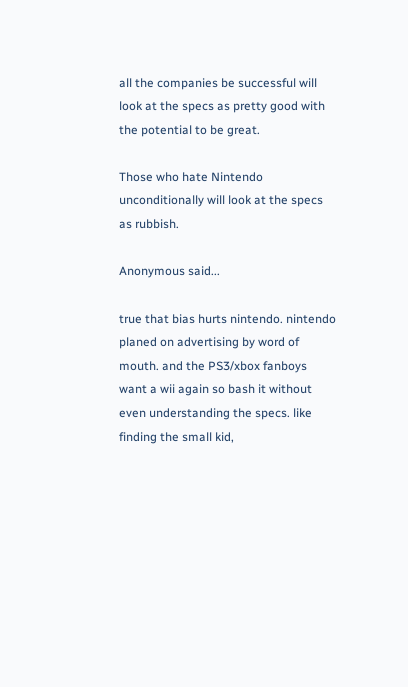all the companies be successful will look at the specs as pretty good with the potential to be great.

Those who hate Nintendo unconditionally will look at the specs as rubbish.

Anonymous said...

true that bias hurts nintendo. nintendo planed on advertising by word of mouth. and the PS3/xbox fanboys want a wii again so bash it without even understanding the specs. like finding the small kid,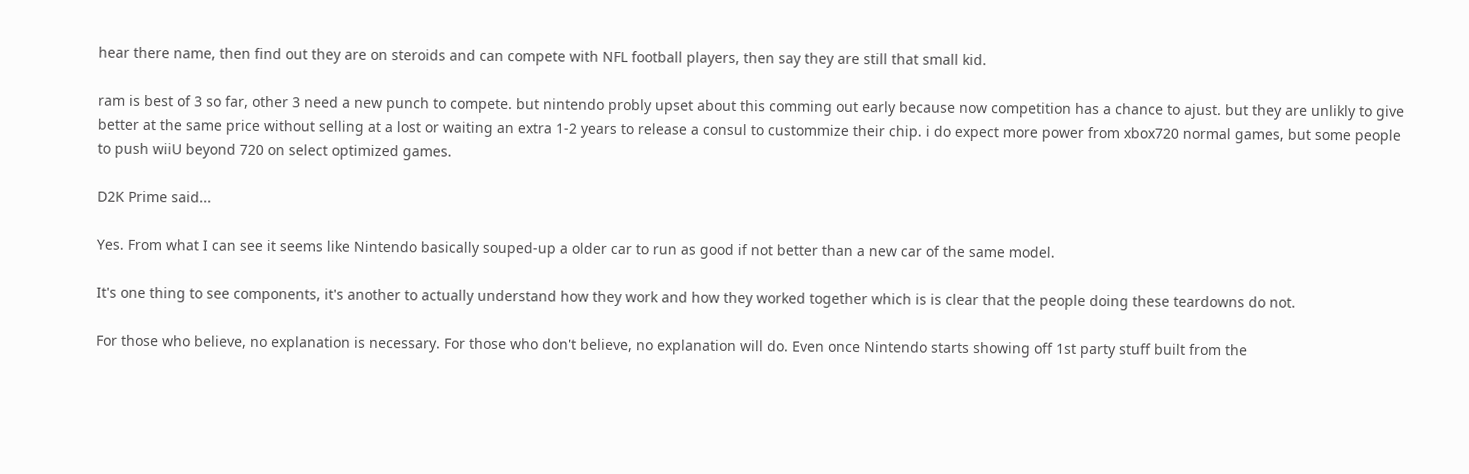hear there name, then find out they are on steroids and can compete with NFL football players, then say they are still that small kid.

ram is best of 3 so far, other 3 need a new punch to compete. but nintendo probly upset about this comming out early because now competition has a chance to ajust. but they are unlikly to give better at the same price without selling at a lost or waiting an extra 1-2 years to release a consul to custommize their chip. i do expect more power from xbox720 normal games, but some people to push wiiU beyond 720 on select optimized games.

D2K Prime said...

Yes. From what I can see it seems like Nintendo basically souped-up a older car to run as good if not better than a new car of the same model.

It's one thing to see components, it's another to actually understand how they work and how they worked together which is is clear that the people doing these teardowns do not.

For those who believe, no explanation is necessary. For those who don't believe, no explanation will do. Even once Nintendo starts showing off 1st party stuff built from the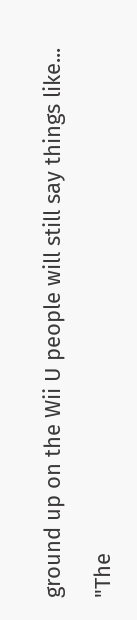ground up on the Wii U people will still say things like...

"The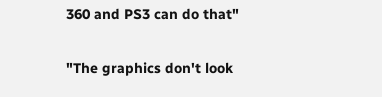360 and PS3 can do that"

"The graphics don't look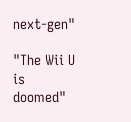next-gen"

"The Wii U is doomed"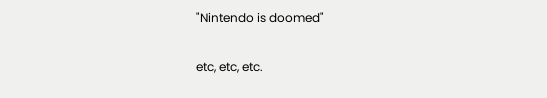"Nintendo is doomed"

etc, etc, etc.